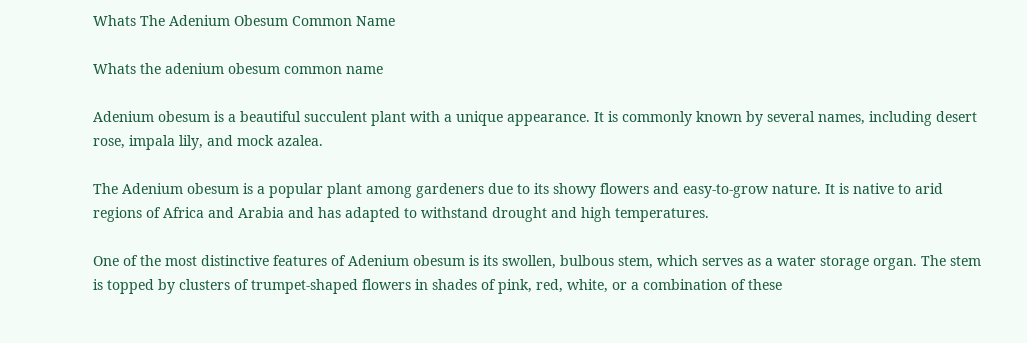Whats The Adenium Obesum Common Name

Whats the adenium obesum common name

Adenium obesum is a beautiful succulent plant with a unique appearance. It is commonly known by several names, including desert rose, impala lily, and mock azalea.

The Adenium obesum is a popular plant among gardeners due to its showy flowers and easy-to-grow nature. It is native to arid regions of Africa and Arabia and has adapted to withstand drought and high temperatures.

One of the most distinctive features of Adenium obesum is its swollen, bulbous stem, which serves as a water storage organ. The stem is topped by clusters of trumpet-shaped flowers in shades of pink, red, white, or a combination of these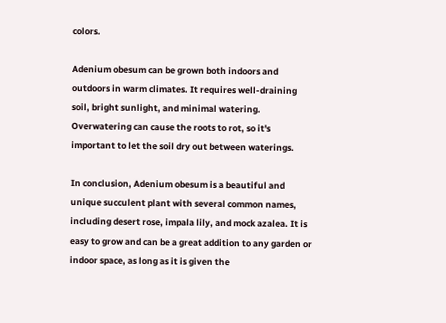colors.

Adenium obesum can be grown both indoors and outdoors in warm climates. It requires well-draining soil, bright sunlight, and minimal watering. Overwatering can cause the roots to rot, so it's important to let the soil dry out between waterings.

In conclusion, Adenium obesum is a beautiful and unique succulent plant with several common names, including desert rose, impala lily, and mock azalea. It is easy to grow and can be a great addition to any garden or indoor space, as long as it is given the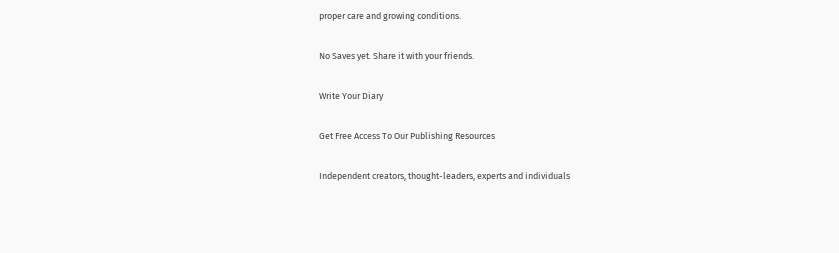proper care and growing conditions.

No Saves yet. Share it with your friends.

Write Your Diary

Get Free Access To Our Publishing Resources

Independent creators, thought-leaders, experts and individuals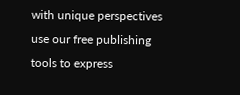with unique perspectives use our free publishing tools to express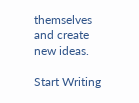themselves and create new ideas.

Start Writing